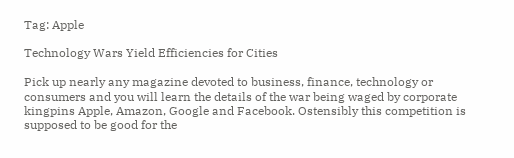Tag: Apple

Technology Wars Yield Efficiencies for Cities

Pick up nearly any magazine devoted to business, finance, technology or consumers and you will learn the details of the war being waged by corporate kingpins Apple, Amazon, Google and Facebook. Ostensibly this competition is supposed to be good for the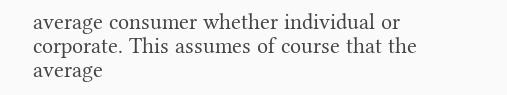average consumer whether individual or corporate. This assumes of course that the average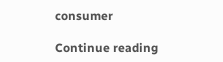consumer

Continue reading